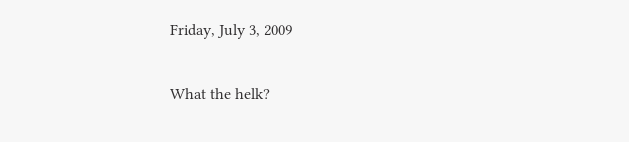Friday, July 3, 2009

What the helk?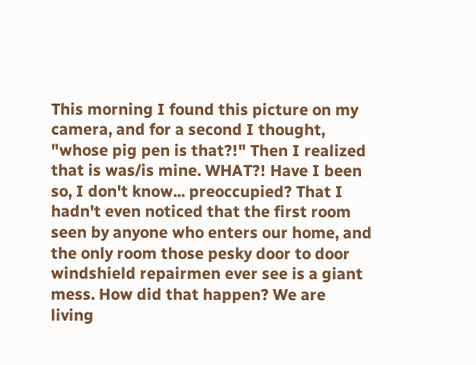This morning I found this picture on my camera, and for a second I thought, "whose pig pen is that?!" Then I realized that is was/is mine. WHAT?! Have I been so, I don't know... preoccupied? That I hadn't even noticed that the first room seen by anyone who enters our home, and the only room those pesky door to door windshield repairmen ever see is a giant mess. How did that happen? We are living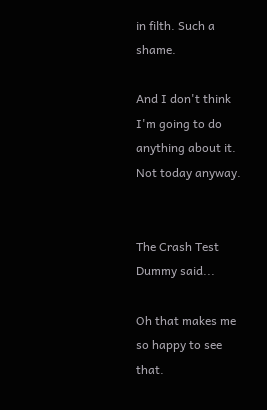in filth. Such a shame.

And I don't think I'm going to do anything about it. Not today anyway.


The Crash Test Dummy said...

Oh that makes me so happy to see that.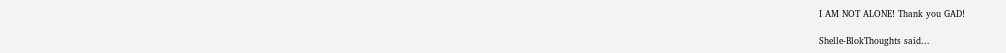I AM NOT ALONE! Thank you GAD!

Shelle-BlokThoughts said...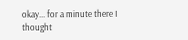okay... for a minute there I thought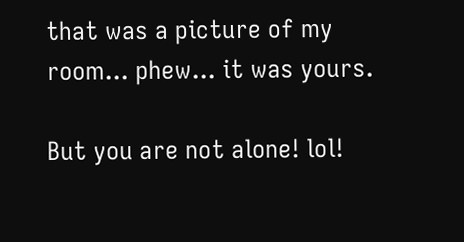that was a picture of my room... phew... it was yours.

But you are not alone! lol!